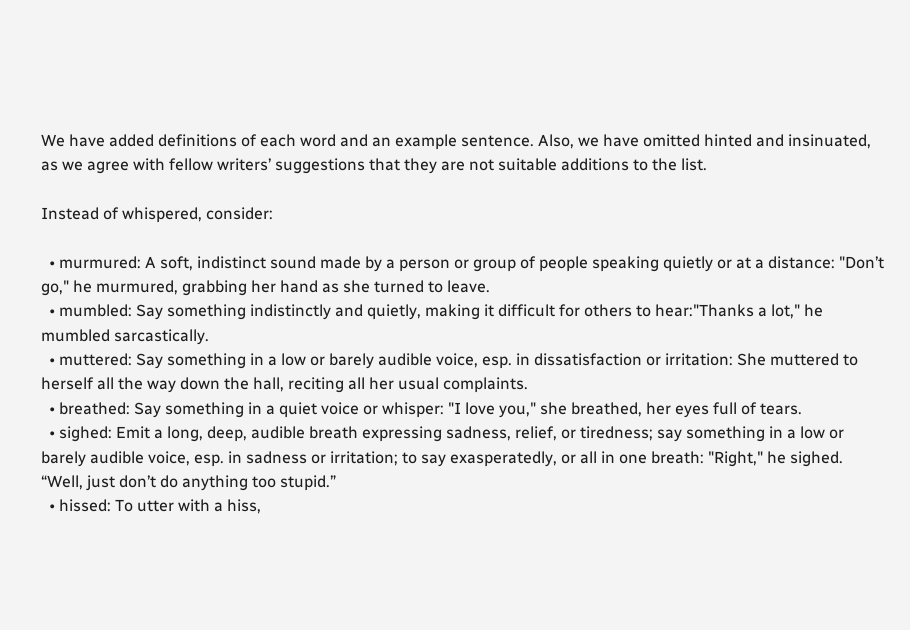We have added definitions of each word and an example sentence. Also, we have omitted hinted and insinuated, as we agree with fellow writers’ suggestions that they are not suitable additions to the list.

Instead of whispered, consider:

  • murmured: A soft, indistinct sound made by a person or group of people speaking quietly or at a distance: "Don’t go," he murmured, grabbing her hand as she turned to leave.
  • mumbled: Say something indistinctly and quietly, making it difficult for others to hear:"Thanks a lot," he mumbled sarcastically.
  • muttered: Say something in a low or barely audible voice, esp. in dissatisfaction or irritation: She muttered to herself all the way down the hall, reciting all her usual complaints.
  • breathed: Say something in a quiet voice or whisper: "I love you," she breathed, her eyes full of tears.
  • sighed: Emit a long, deep, audible breath expressing sadness, relief, or tiredness; say something in a low or barely audible voice, esp. in sadness or irritation; to say exasperatedly, or all in one breath: "Right," he sighed. “Well, just don’t do anything too stupid.”
  • hissed: To utter with a hiss,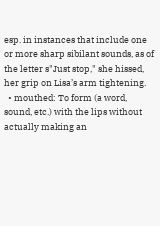esp. in instances that include one or more sharp sibilant sounds, as of the letter s"Just stop," she hissed, her grip on Lisa’s arm tightening.
  • mouthed: To form (a word, sound, etc.) with the lips without actually making an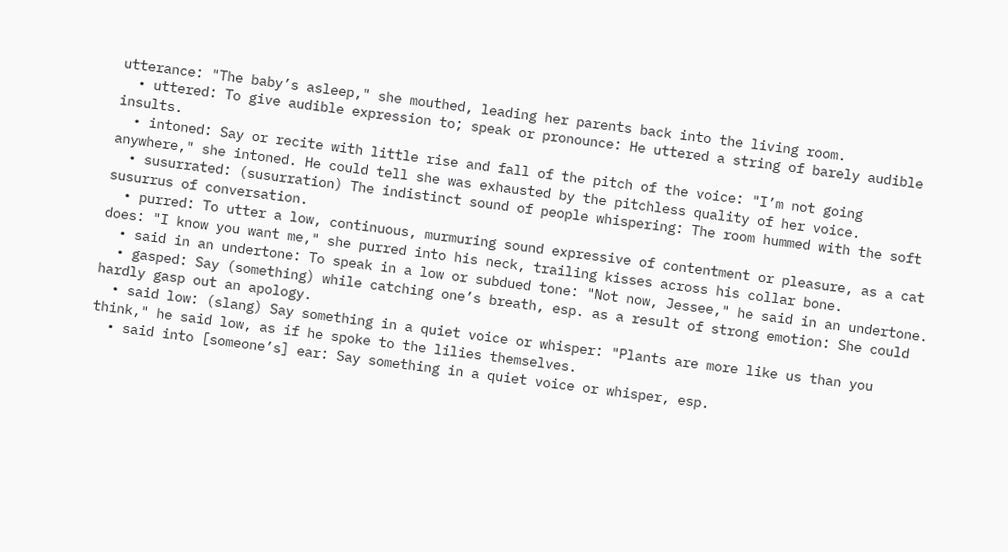utterance: "The baby’s asleep," she mouthed, leading her parents back into the living room.
  • uttered: To give audible expression to; speak or pronounce: He uttered a string of barely audible insults.
  • intoned: Say or recite with little rise and fall of the pitch of the voice: "I’m not going anywhere," she intoned. He could tell she was exhausted by the pitchless quality of her voice.
  • susurrated: (susurration) The indistinct sound of people whispering: The room hummed with the soft susurrus of conversation.
  • purred: To utter a low, continuous, murmuring sound expressive of contentment or pleasure, as a cat does: "I know you want me," she purred into his neck, trailing kisses across his collar bone.
  • said in an undertone: To speak in a low or subdued tone: "Not now, Jessee," he said in an undertone.
  • gasped: Say (something) while catching one’s breath, esp. as a result of strong emotion: She could hardly gasp out an apology.
  • said low: (slang) Say something in a quiet voice or whisper: "Plants are more like us than you think," he said low, as if he spoke to the lilies themselves.
  • said into [someone’s] ear: Say something in a quiet voice or whisper, esp.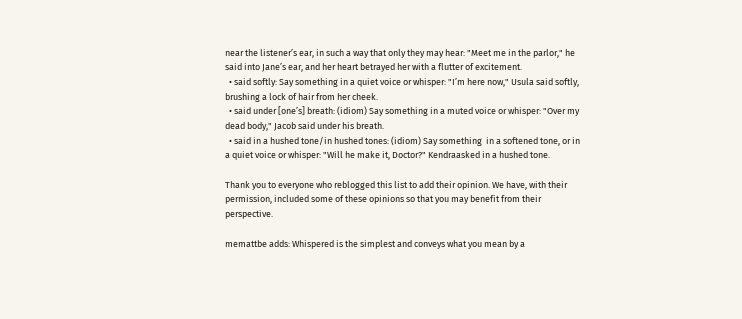near the listener’s ear, in such a way that only they may hear: "Meet me in the parlor," he said into Jane’s ear, and her heart betrayed her with a flutter of excitement.
  • said softly: Say something in a quiet voice or whisper: "I’m here now," Usula said softly, brushing a lock of hair from her cheek.
  • said under [one’s] breath: (idiom) Say something in a muted voice or whisper: "Over my dead body," Jacob said under his breath.
  • said in a hushed tone/in hushed tones: (idiom) Say something  in a softened tone, or in a quiet voice or whisper: "Will he make it, Doctor?" Kendraasked in a hushed tone.

Thank you to everyone who reblogged this list to add their opinion. We have, with their permission, included some of these opinions so that you may benefit from their perspective.

memattbe adds: Whispered is the simplest and conveys what you mean by a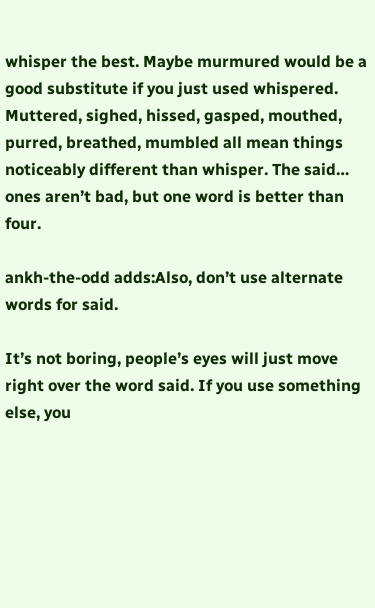whisper the best. Maybe murmured would be a good substitute if you just used whispered. Muttered, sighed, hissed, gasped, mouthed, purred, breathed, mumbled all mean things noticeably different than whisper. The said… ones aren’t bad, but one word is better than four.

ankh-the-odd adds:Also, don’t use alternate words for said.

It’s not boring, people’s eyes will just move right over the word said. If you use something else, you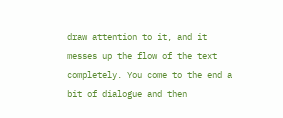draw attention to it, and it messes up the flow of the text completely. You come to the end a bit of dialogue and then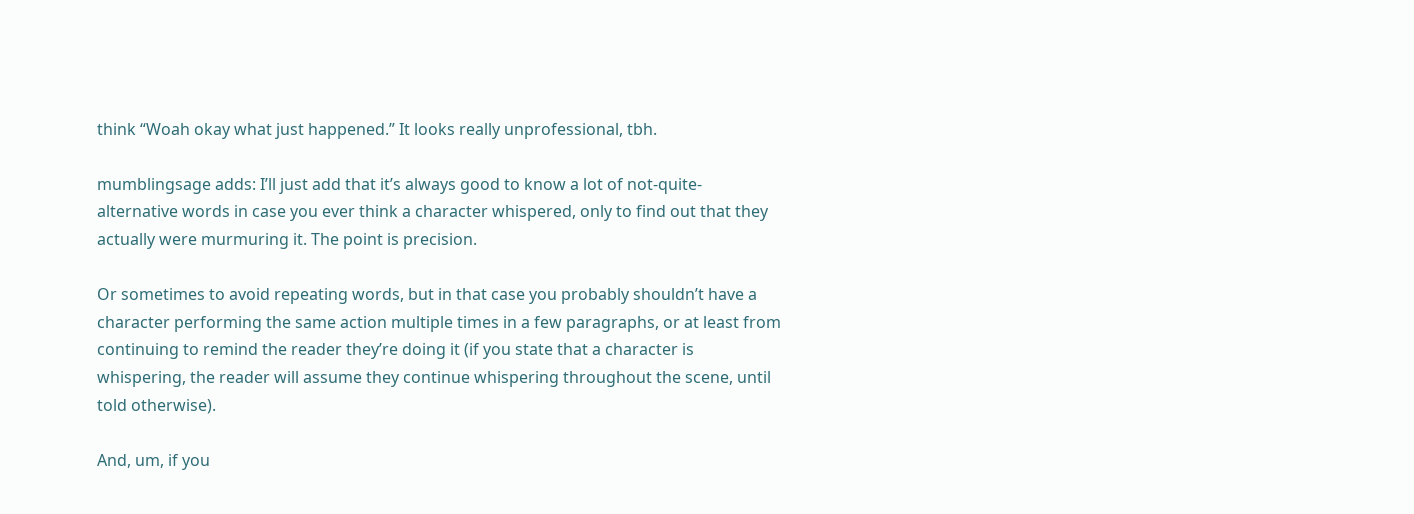think “Woah okay what just happened.” It looks really unprofessional, tbh.

mumblingsage adds: I’ll just add that it’s always good to know a lot of not-quite-alternative words in case you ever think a character whispered, only to find out that they actually were murmuring it. The point is precision.

Or sometimes to avoid repeating words, but in that case you probably shouldn’t have a character performing the same action multiple times in a few paragraphs, or at least from continuing to remind the reader they’re doing it (if you state that a character is whispering, the reader will assume they continue whispering throughout the scene, until told otherwise).

And, um, if you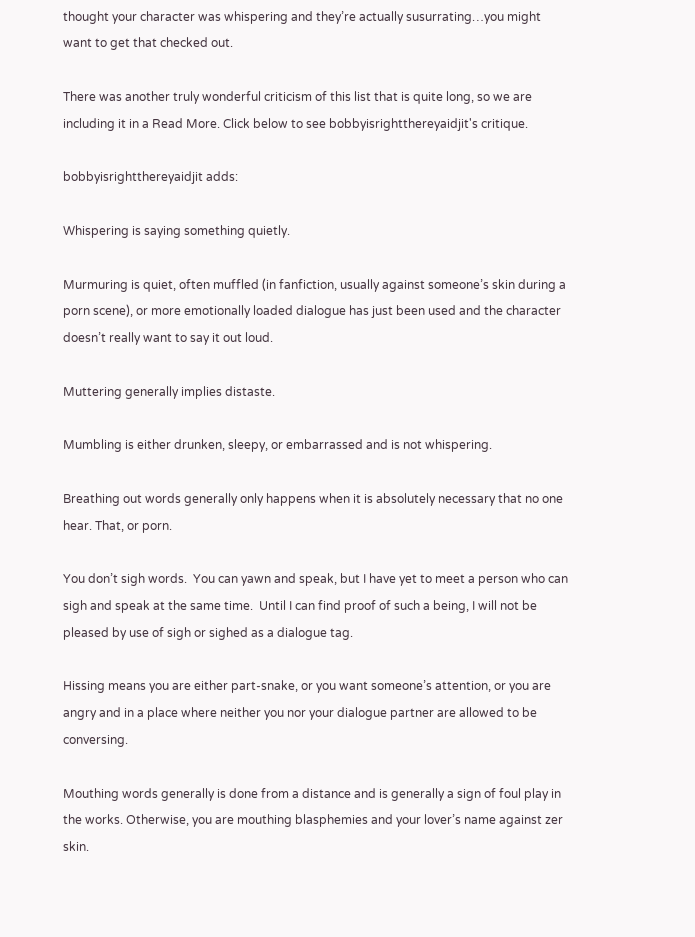thought your character was whispering and they’re actually susurrating…you might want to get that checked out.

There was another truly wonderful criticism of this list that is quite long, so we are including it in a Read More. Click below to see bobbyisrightthereyaidjit's critique.

bobbyisrightthereyaidjit adds:

Whispering is saying something quietly.

Murmuring is quiet, often muffled (in fanfiction, usually against someone’s skin during a porn scene), or more emotionally loaded dialogue has just been used and the character doesn’t really want to say it out loud.

Muttering generally implies distaste.

Mumbling is either drunken, sleepy, or embarrassed and is not whispering.

Breathing out words generally only happens when it is absolutely necessary that no one hear. That, or porn.

You don’t sigh words.  You can yawn and speak, but I have yet to meet a person who can sigh and speak at the same time.  Until I can find proof of such a being, I will not be pleased by use of sigh or sighed as a dialogue tag.

Hissing means you are either part-snake, or you want someone’s attention, or you are angry and in a place where neither you nor your dialogue partner are allowed to be conversing.

Mouthing words generally is done from a distance and is generally a sign of foul play in the works. Otherwise, you are mouthing blasphemies and your lover’s name against zer skin.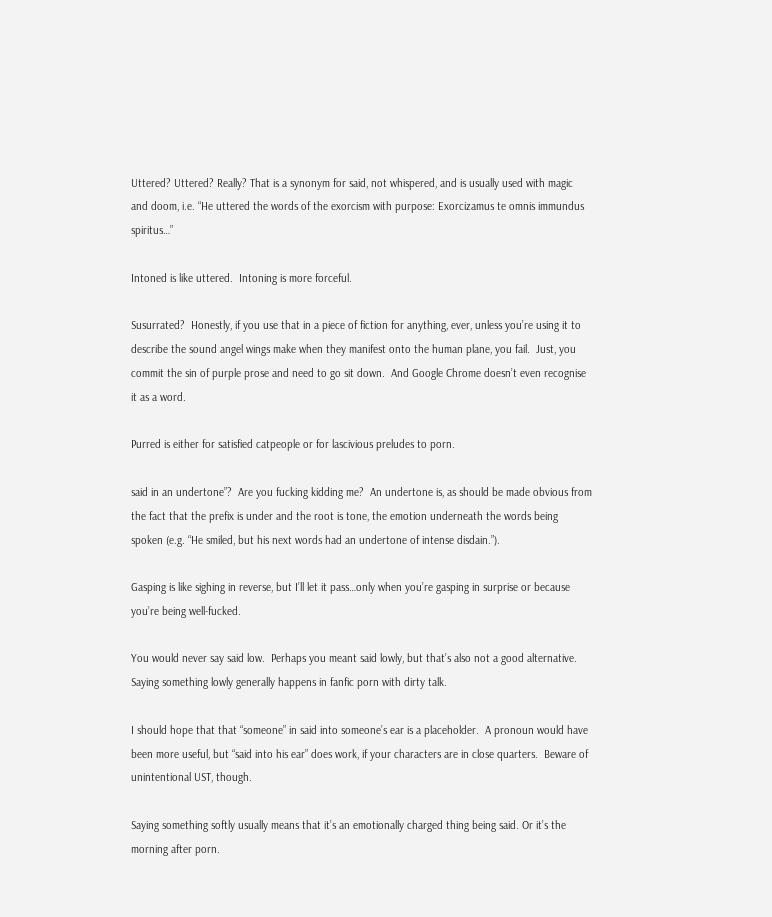Uttered? Uttered? Really? That is a synonym for said, not whispered, and is usually used with magic and doom, i.e. “He uttered the words of the exorcism with purpose: Exorcizamus te omnis immundus spiritus…”

Intoned is like uttered.  Intoning is more forceful.

Susurrated?  Honestly, if you use that in a piece of fiction for anything, ever, unless you’re using it to describe the sound angel wings make when they manifest onto the human plane, you fail.  Just, you commit the sin of purple prose and need to go sit down.  And Google Chrome doesn’t even recognise it as a word.

Purred is either for satisfied catpeople or for lascivious preludes to porn.

said in an undertone”?  Are you fucking kidding me?  An undertone is, as should be made obvious from the fact that the prefix is under and the root is tone, the emotion underneath the words being spoken (e.g. “He smiled, but his next words had an undertone of intense disdain.”).

Gasping is like sighing in reverse, but I’ll let it pass…only when you’re gasping in surprise or because you’re being well-fucked.

You would never say said low.  Perhaps you meant said lowly, but that’s also not a good alternative. Saying something lowly generally happens in fanfic porn with dirty talk.

I should hope that that “someone” in said into someone’s ear is a placeholder.  A pronoun would have been more useful, but “said into his ear” does work, if your characters are in close quarters.  Beware of unintentional UST, though.

Saying something softly usually means that it’s an emotionally charged thing being said. Or it’s the morning after porn.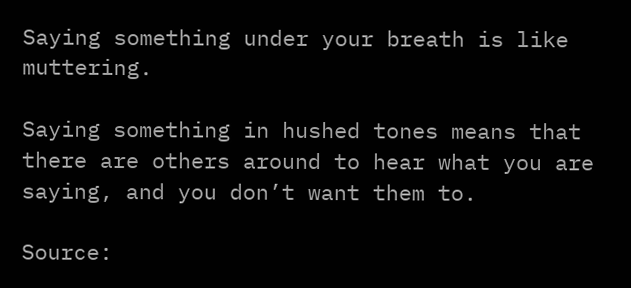Saying something under your breath is like muttering.

Saying something in hushed tones means that there are others around to hear what you are saying, and you don’t want them to.

Source: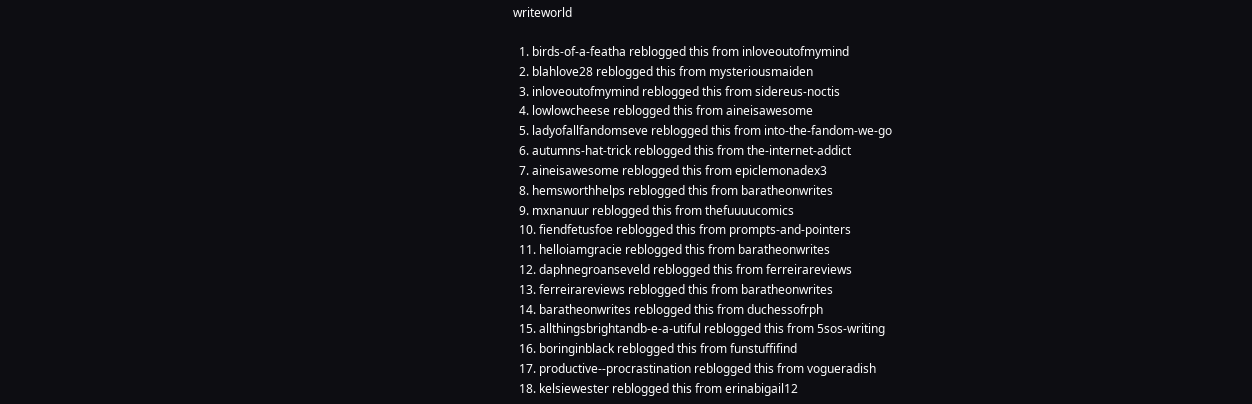writeworld

  1. birds-of-a-featha reblogged this from inloveoutofmymind
  2. blahlove28 reblogged this from mysteriousmaiden
  3. inloveoutofmymind reblogged this from sidereus-noctis
  4. lowlowcheese reblogged this from aineisawesome
  5. ladyofallfandomseve reblogged this from into-the-fandom-we-go
  6. autumns-hat-trick reblogged this from the-internet-addict
  7. aineisawesome reblogged this from epiclemonadex3
  8. hemsworthhelps reblogged this from baratheonwrites
  9. mxnanuur reblogged this from thefuuuucomics
  10. fiendfetusfoe reblogged this from prompts-and-pointers
  11. helloiamgracie reblogged this from baratheonwrites
  12. daphnegroanseveld reblogged this from ferreirareviews
  13. ferreirareviews reblogged this from baratheonwrites
  14. baratheonwrites reblogged this from duchessofrph
  15. allthingsbrightandb-e-a-utiful reblogged this from 5sos-writing
  16. boringinblack reblogged this from funstuffifind
  17. productive--procrastination reblogged this from vogueradish
  18. kelsiewester reblogged this from erinabigail12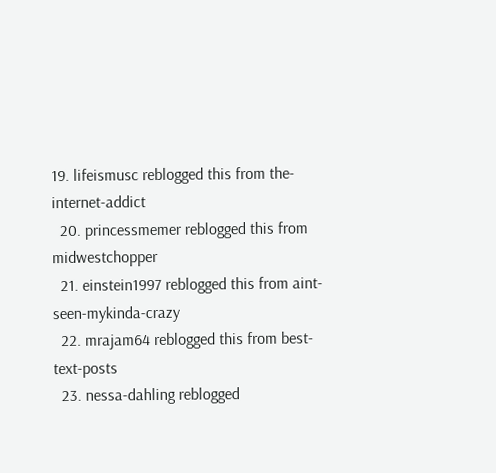19. lifeismusc reblogged this from the-internet-addict
  20. princessmemer reblogged this from midwestchopper
  21. einstein1997 reblogged this from aint-seen-mykinda-crazy
  22. mrajam64 reblogged this from best-text-posts
  23. nessa-dahling reblogged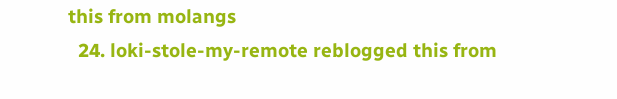this from molangs
  24. loki-stole-my-remote reblogged this from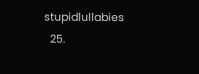stupidlullabies
  25.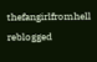thefangirlfromhell reblogged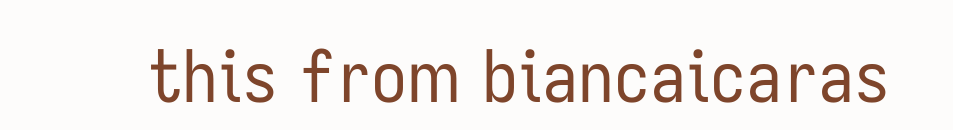this from biancaicaras